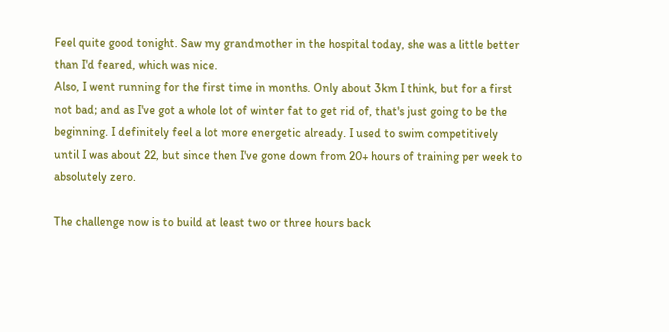Feel quite good tonight. Saw my grandmother in the hospital today, she was a little better than I'd feared, which was nice.
Also, I went running for the first time in months. Only about 3km I think, but for a first not bad; and as I've got a whole lot of winter fat to get rid of, that's just going to be the beginning. I definitely feel a lot more energetic already. I used to swim competitively until I was about 22, but since then I've gone down from 20+ hours of training per week to absolutely zero.

The challenge now is to build at least two or three hours back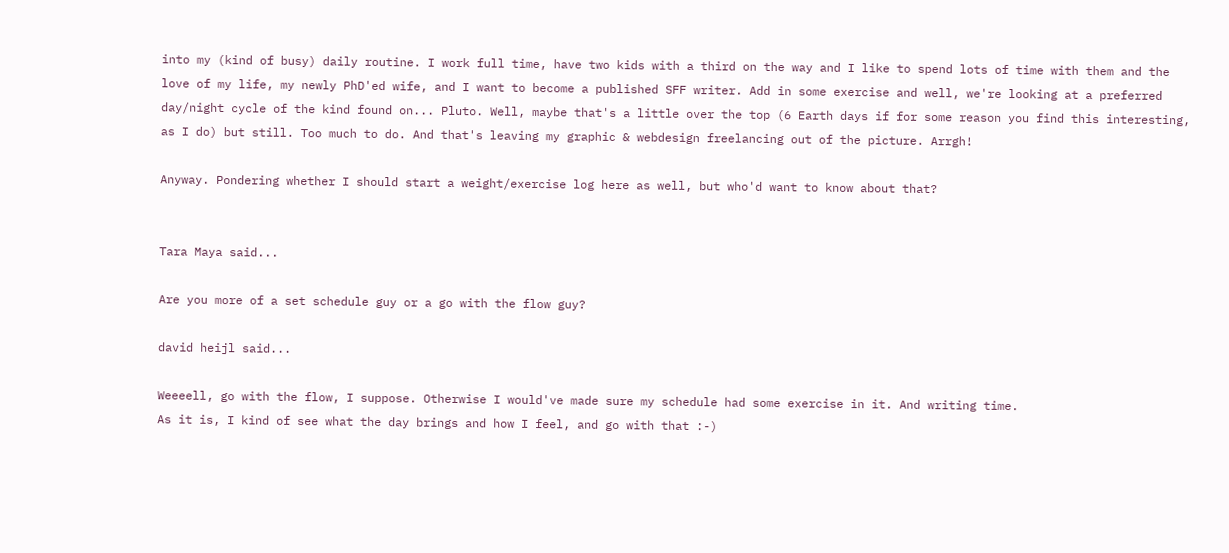into my (kind of busy) daily routine. I work full time, have two kids with a third on the way and I like to spend lots of time with them and the love of my life, my newly PhD'ed wife, and I want to become a published SFF writer. Add in some exercise and well, we're looking at a preferred day/night cycle of the kind found on... Pluto. Well, maybe that's a little over the top (6 Earth days if for some reason you find this interesting, as I do) but still. Too much to do. And that's leaving my graphic & webdesign freelancing out of the picture. Arrgh!

Anyway. Pondering whether I should start a weight/exercise log here as well, but who'd want to know about that?


Tara Maya said...

Are you more of a set schedule guy or a go with the flow guy?

david heijl said...

Weeeell, go with the flow, I suppose. Otherwise I would've made sure my schedule had some exercise in it. And writing time.
As it is, I kind of see what the day brings and how I feel, and go with that :-)